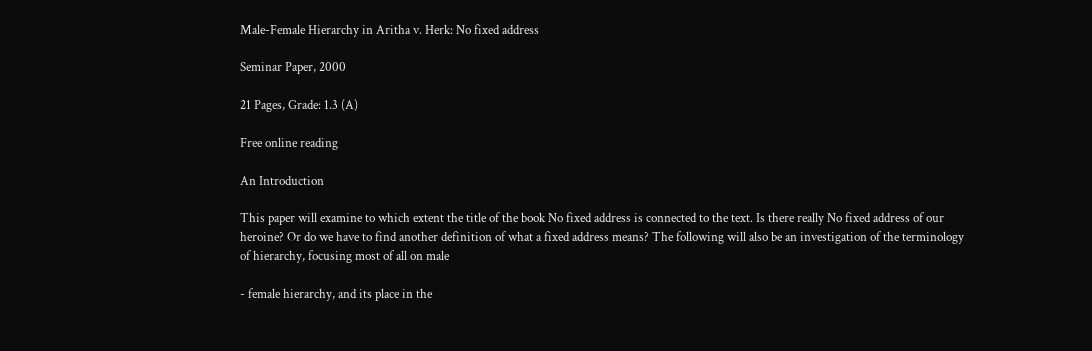Male-Female Hierarchy in Aritha v. Herk: No fixed address

Seminar Paper, 2000

21 Pages, Grade: 1.3 (A)

Free online reading

An Introduction

This paper will examine to which extent the title of the book No fixed address is connected to the text. Is there really No fixed address of our heroine? Or do we have to find another definition of what a fixed address means? The following will also be an investigation of the terminology of hierarchy, focusing most of all on male

- female hierarchy, and its place in the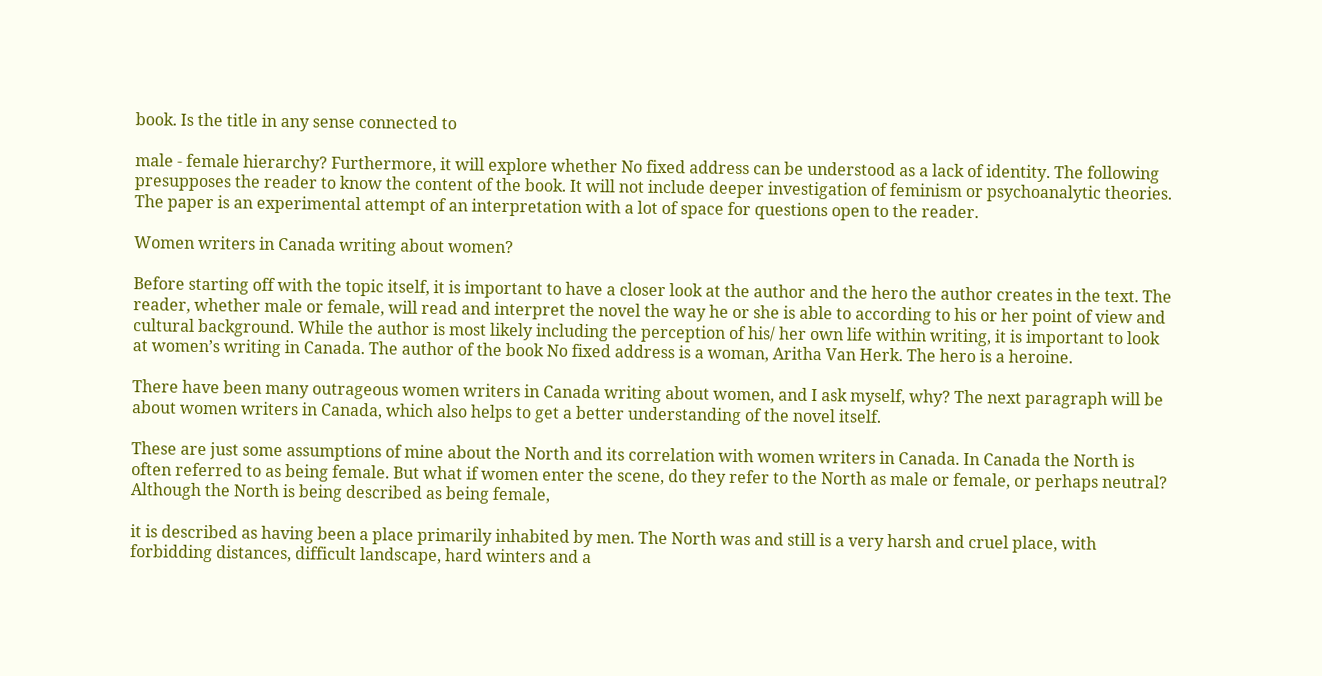book. Is the title in any sense connected to

male - female hierarchy? Furthermore, it will explore whether No fixed address can be understood as a lack of identity. The following presupposes the reader to know the content of the book. It will not include deeper investigation of feminism or psychoanalytic theories. The paper is an experimental attempt of an interpretation with a lot of space for questions open to the reader.

Women writers in Canada writing about women?

Before starting off with the topic itself, it is important to have a closer look at the author and the hero the author creates in the text. The reader, whether male or female, will read and interpret the novel the way he or she is able to according to his or her point of view and cultural background. While the author is most likely including the perception of his/ her own life within writing, it is important to look at women’s writing in Canada. The author of the book No fixed address is a woman, Aritha Van Herk. The hero is a heroine.

There have been many outrageous women writers in Canada writing about women, and I ask myself, why? The next paragraph will be about women writers in Canada, which also helps to get a better understanding of the novel itself.

These are just some assumptions of mine about the North and its correlation with women writers in Canada. In Canada the North is often referred to as being female. But what if women enter the scene, do they refer to the North as male or female, or perhaps neutral? Although the North is being described as being female,

it is described as having been a place primarily inhabited by men. The North was and still is a very harsh and cruel place, with forbidding distances, difficult landscape, hard winters and a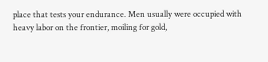place that tests your endurance. Men usually were occupied with heavy labor on the frontier, moiling for gold,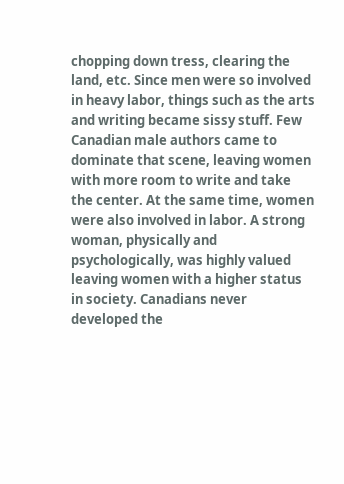chopping down tress, clearing the land, etc. Since men were so involved in heavy labor, things such as the arts and writing became sissy stuff. Few Canadian male authors came to dominate that scene, leaving women with more room to write and take the center. At the same time, women were also involved in labor. A strong woman, physically and psychologically, was highly valued leaving women with a higher status in society. Canadians never developed the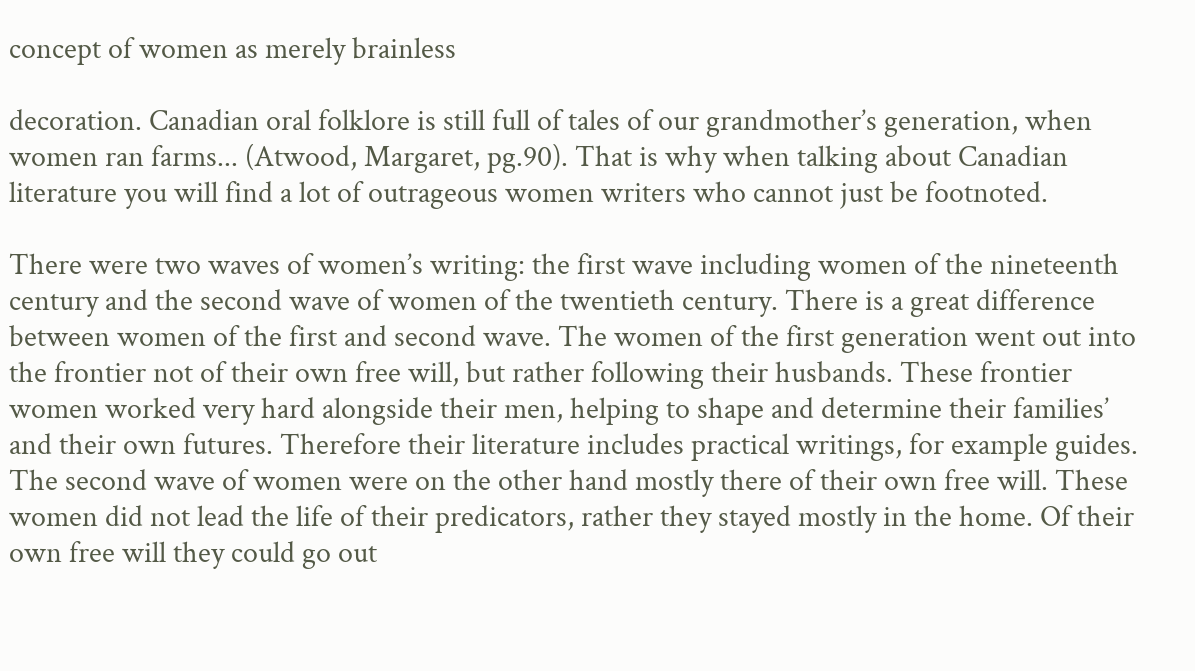concept of women as merely brainless

decoration. Canadian oral folklore is still full of tales of our grandmother’s generation, when women ran farms... (Atwood, Margaret, pg.90). That is why when talking about Canadian literature you will find a lot of outrageous women writers who cannot just be footnoted.

There were two waves of women’s writing: the first wave including women of the nineteenth century and the second wave of women of the twentieth century. There is a great difference between women of the first and second wave. The women of the first generation went out into the frontier not of their own free will, but rather following their husbands. These frontier women worked very hard alongside their men, helping to shape and determine their families’ and their own futures. Therefore their literature includes practical writings, for example guides. The second wave of women were on the other hand mostly there of their own free will. These women did not lead the life of their predicators, rather they stayed mostly in the home. Of their own free will they could go out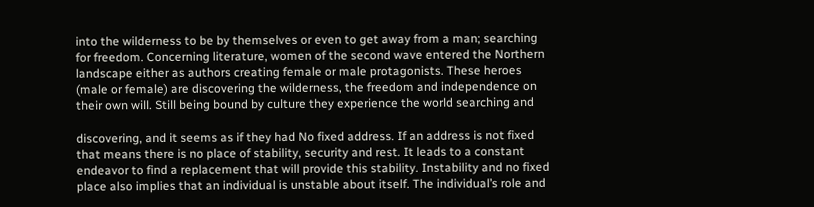into the wilderness to be by themselves or even to get away from a man; searching for freedom. Concerning literature, women of the second wave entered the Northern landscape either as authors creating female or male protagonists. These heroes (male or female) are discovering the wilderness, the freedom and independence on their own will. Still being bound by culture they experience the world searching and

discovering, and it seems as if they had No fixed address. If an address is not fixed that means there is no place of stability, security and rest. It leads to a constant endeavor to find a replacement that will provide this stability. Instability and no fixed place also implies that an individual is unstable about itself. The individual’s role and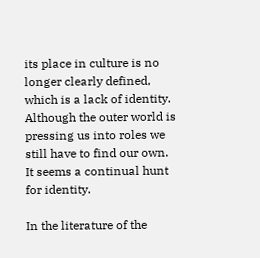its place in culture is no longer clearly defined, which is a lack of identity. Although the outer world is pressing us into roles we still have to find our own. It seems a continual hunt for identity.

In the literature of the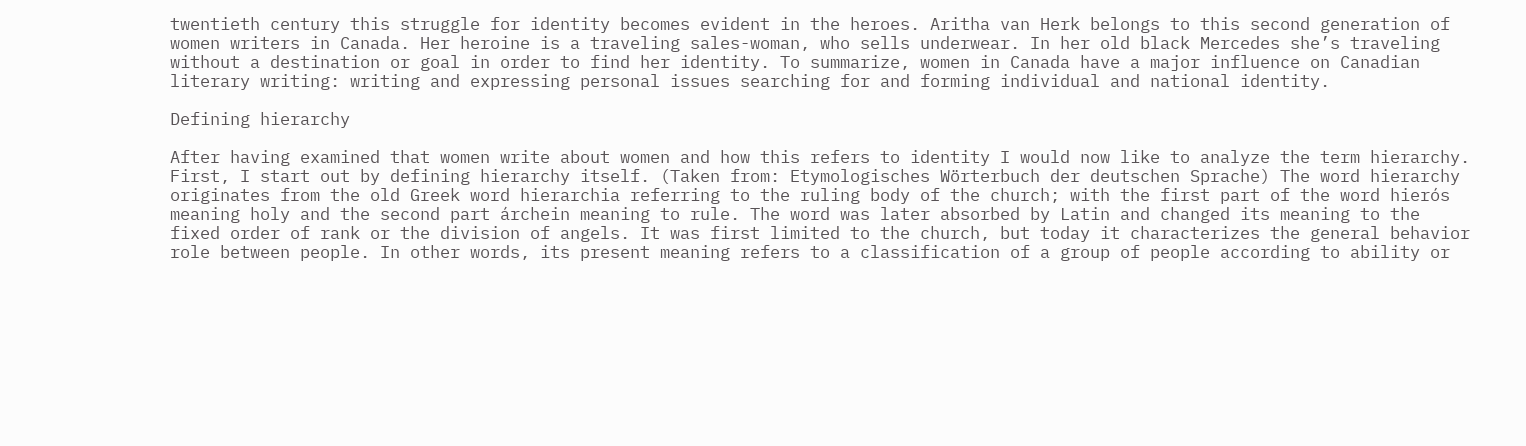twentieth century this struggle for identity becomes evident in the heroes. Aritha van Herk belongs to this second generation of women writers in Canada. Her heroine is a traveling sales-woman, who sells underwear. In her old black Mercedes she’s traveling without a destination or goal in order to find her identity. To summarize, women in Canada have a major influence on Canadian literary writing: writing and expressing personal issues searching for and forming individual and national identity.

Defining hierarchy

After having examined that women write about women and how this refers to identity I would now like to analyze the term hierarchy. First, I start out by defining hierarchy itself. (Taken from: Etymologisches Wörterbuch der deutschen Sprache) The word hierarchy originates from the old Greek word hierarchia referring to the ruling body of the church; with the first part of the word hierós meaning holy and the second part árchein meaning to rule. The word was later absorbed by Latin and changed its meaning to the fixed order of rank or the division of angels. It was first limited to the church, but today it characterizes the general behavior role between people. In other words, its present meaning refers to a classification of a group of people according to ability or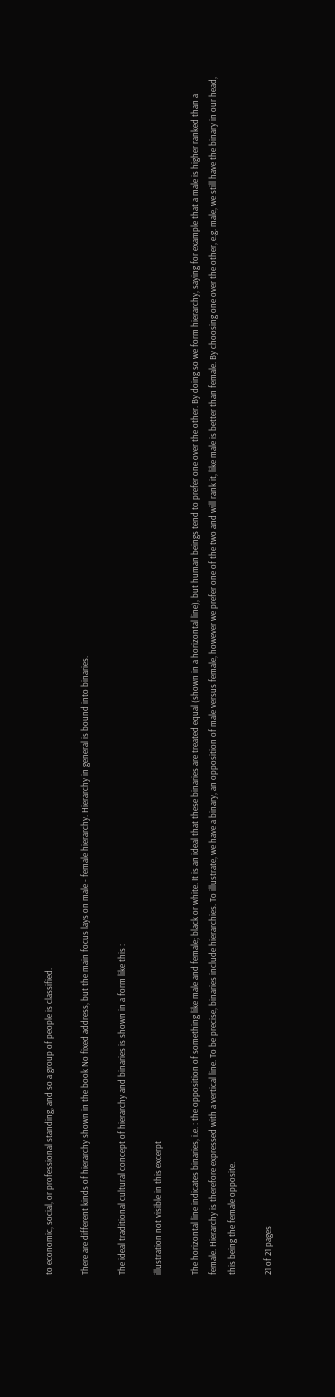to economic, social, or professional standing, and so a group of people is classified.

There are different kinds of hierarchy shown in the book No fixed address, but the main focus lays on male - female hierarchy. Hierarchy in general is bound into binaries.

The ideal traditional cultural concept of hierarchy and binaries is shown in a form like this :

illustration not visible in this excerpt

The horizontal line indicates binaries, i.e. : the opposition of something like male and female; black or white. It is an ideal that these binaries are treated equal (shown in a horizontal line), but human beings tend to prefer one over the other. By doing so we form hierarchy, saying for example that a male is higher ranked than a female. Hierarchy is therefore expressed with a vertical line. To be precise, binaries include hierarchies. To illustrate, we have a binary, an opposition of male versus female, however we prefer one of the two and will rank it, like male is better than female. By choosing one over the other, e.g. male, we still have the binary in our head, this being the female opposite.

21 of 21 pages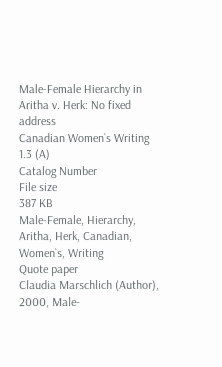Male-Female Hierarchy in Aritha v. Herk: No fixed address
Canadian Women`s Writing
1.3 (A)
Catalog Number
File size
387 KB
Male-Female, Hierarchy, Aritha, Herk, Canadian, Women`s, Writing
Quote paper
Claudia Marschlich (Author), 2000, Male-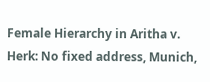Female Hierarchy in Aritha v. Herk: No fixed address, Munich,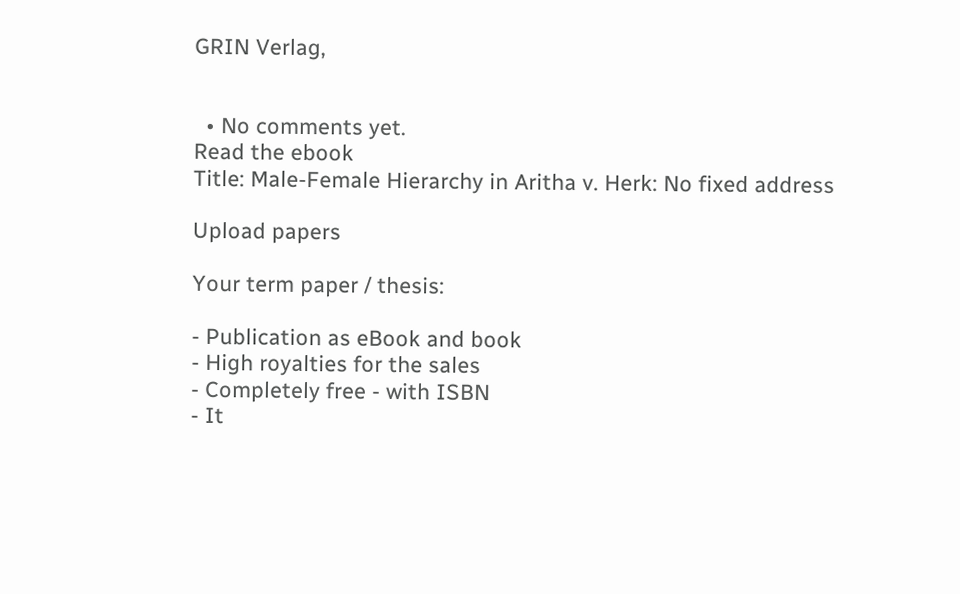GRIN Verlag,


  • No comments yet.
Read the ebook
Title: Male-Female Hierarchy in Aritha v. Herk: No fixed address

Upload papers

Your term paper / thesis:

- Publication as eBook and book
- High royalties for the sales
- Completely free - with ISBN
- It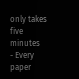only takes five minutes
- Every paper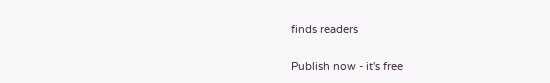finds readers

Publish now - it's free